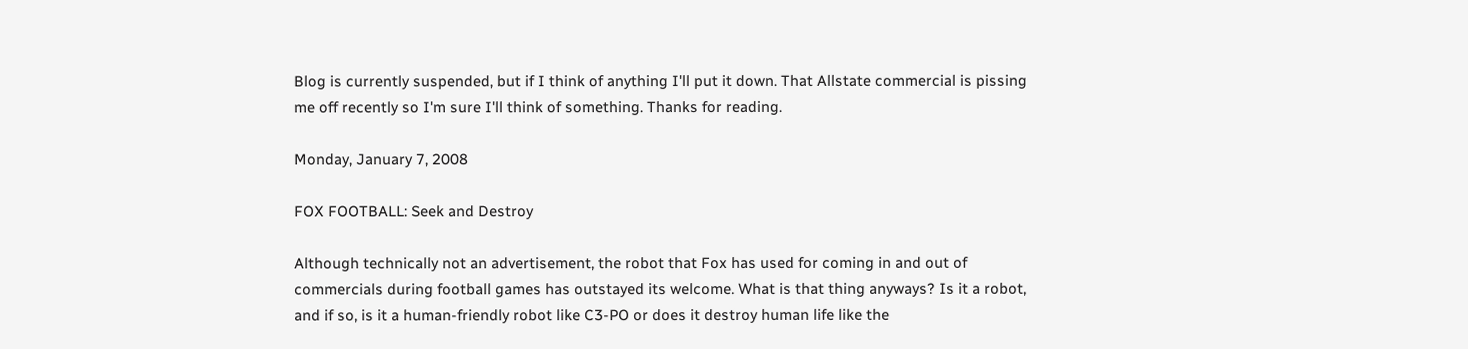Blog is currently suspended, but if I think of anything I'll put it down. That Allstate commercial is pissing me off recently so I'm sure I'll think of something. Thanks for reading.

Monday, January 7, 2008

FOX FOOTBALL: Seek and Destroy

Although technically not an advertisement, the robot that Fox has used for coming in and out of commercials during football games has outstayed its welcome. What is that thing anyways? Is it a robot, and if so, is it a human-friendly robot like C3-PO or does it destroy human life like the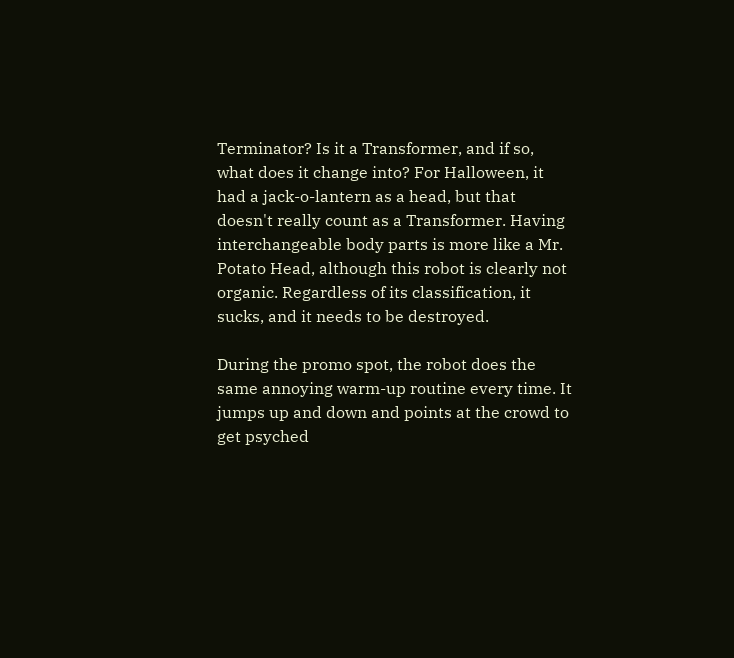Terminator? Is it a Transformer, and if so, what does it change into? For Halloween, it had a jack-o-lantern as a head, but that doesn't really count as a Transformer. Having interchangeable body parts is more like a Mr. Potato Head, although this robot is clearly not organic. Regardless of its classification, it sucks, and it needs to be destroyed.

During the promo spot, the robot does the same annoying warm-up routine every time. It jumps up and down and points at the crowd to get psyched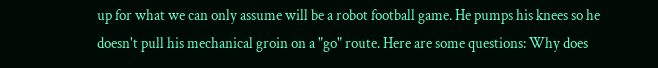up for what we can only assume will be a robot football game. He pumps his knees so he doesn't pull his mechanical groin on a "go" route. Here are some questions: Why does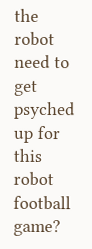the robot need to get psyched up for this robot football game?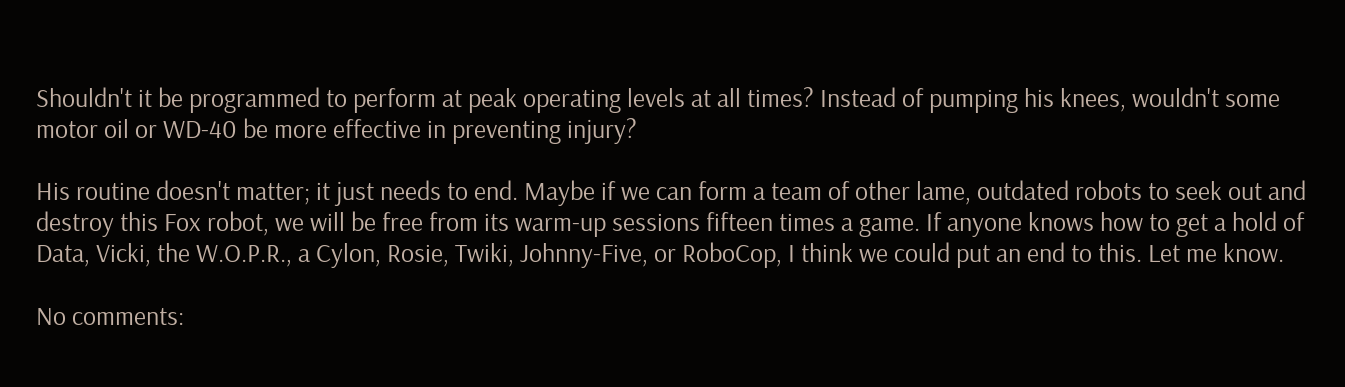Shouldn't it be programmed to perform at peak operating levels at all times? Instead of pumping his knees, wouldn't some motor oil or WD-40 be more effective in preventing injury?

His routine doesn't matter; it just needs to end. Maybe if we can form a team of other lame, outdated robots to seek out and destroy this Fox robot, we will be free from its warm-up sessions fifteen times a game. If anyone knows how to get a hold of Data, Vicki, the W.O.P.R., a Cylon, Rosie, Twiki, Johnny-Five, or RoboCop, I think we could put an end to this. Let me know.

No comments: